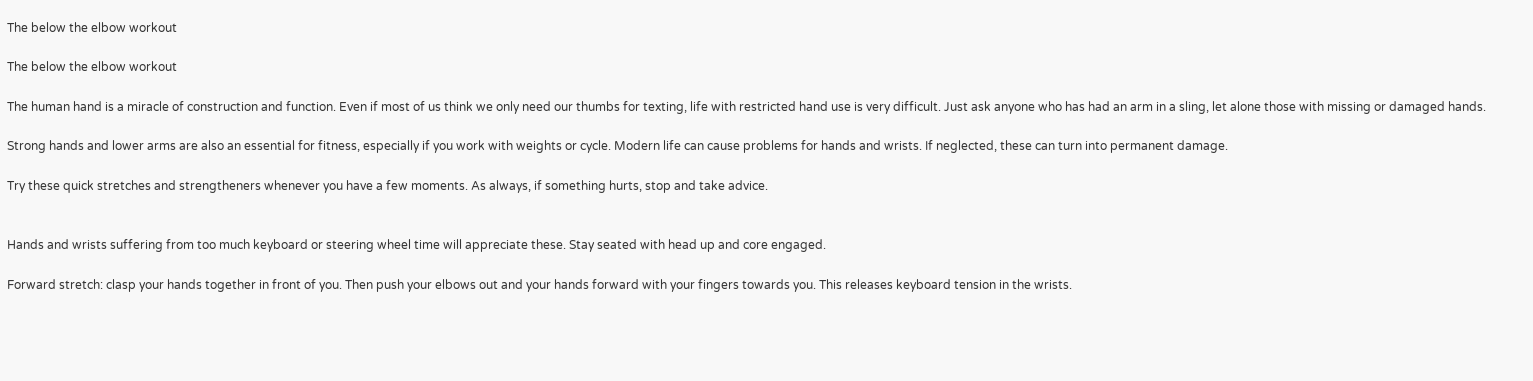The below the elbow workout

The below the elbow workout

The human hand is a miracle of construction and function. Even if most of us think we only need our thumbs for texting, life with restricted hand use is very difficult. Just ask anyone who has had an arm in a sling, let alone those with missing or damaged hands.

Strong hands and lower arms are also an essential for fitness, especially if you work with weights or cycle. Modern life can cause problems for hands and wrists. If neglected, these can turn into permanent damage.

Try these quick stretches and strengtheners whenever you have a few moments. As always, if something hurts, stop and take advice.


Hands and wrists suffering from too much keyboard or steering wheel time will appreciate these. Stay seated with head up and core engaged.

Forward stretch: clasp your hands together in front of you. Then push your elbows out and your hands forward with your fingers towards you. This releases keyboard tension in the wrists.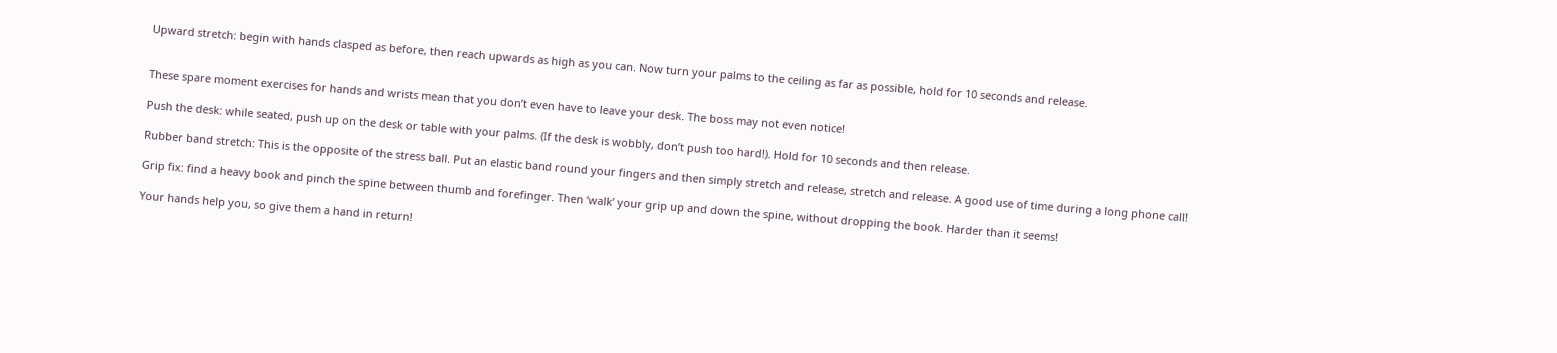Upward stretch: begin with hands clasped as before, then reach upwards as high as you can. Now turn your palms to the ceiling as far as possible, hold for 10 seconds and release.


These spare moment exercises for hands and wrists mean that you don’t even have to leave your desk. The boss may not even notice!

Push the desk: while seated, push up on the desk or table with your palms. (If the desk is wobbly, don’t push too hard!). Hold for 10 seconds and then release.

Rubber band stretch: This is the opposite of the stress ball. Put an elastic band round your fingers and then simply stretch and release, stretch and release. A good use of time during a long phone call!

Grip fix: find a heavy book and pinch the spine between thumb and forefinger. Then ‘walk’ your grip up and down the spine, without dropping the book. Harder than it seems!

Your hands help you, so give them a hand in return!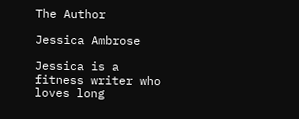The Author

Jessica Ambrose

Jessica is a fitness writer who loves long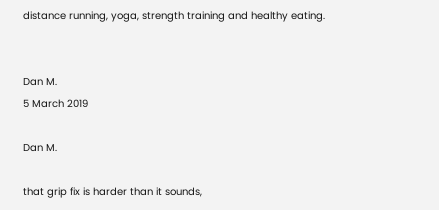distance running, yoga, strength training and healthy eating.


Dan M.
5 March 2019

Dan M.

that grip fix is harder than it sounds,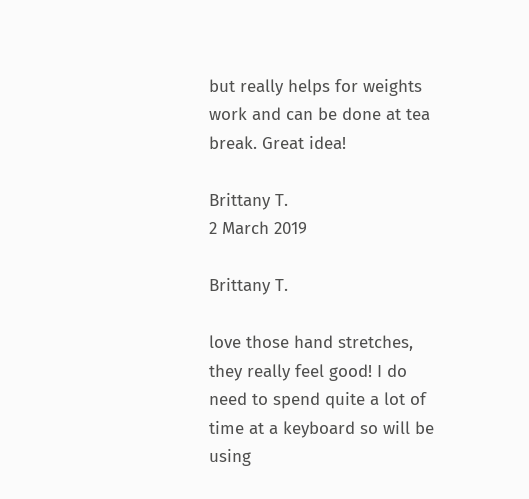but really helps for weights work and can be done at tea break. Great idea!

Brittany T.
2 March 2019

Brittany T.

love those hand stretches, they really feel good! I do need to spend quite a lot of time at a keyboard so will be using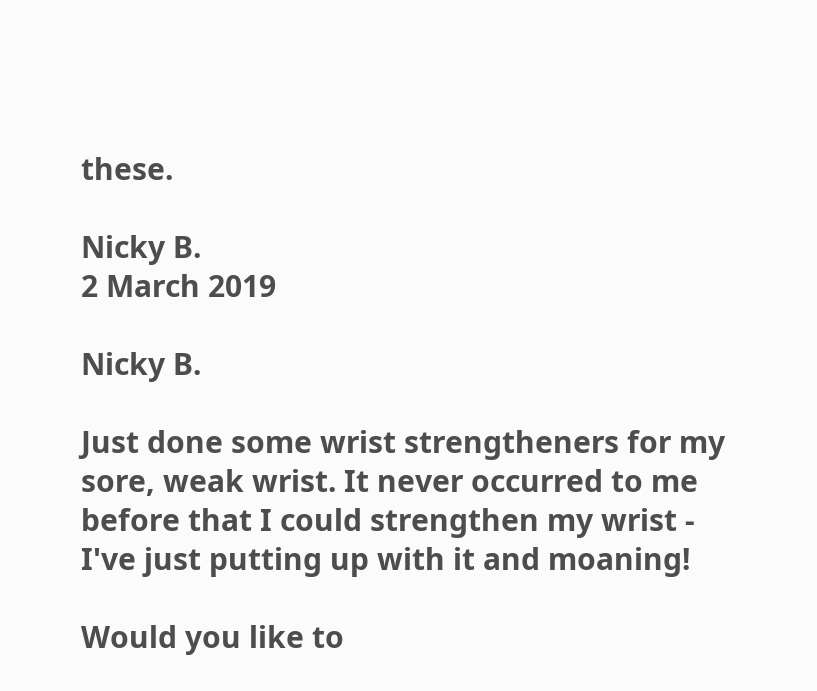these.

Nicky B.
2 March 2019

Nicky B.

Just done some wrist strengtheners for my sore, weak wrist. It never occurred to me before that I could strengthen my wrist - I've just putting up with it and moaning!

Would you like to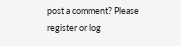post a comment? Please register or log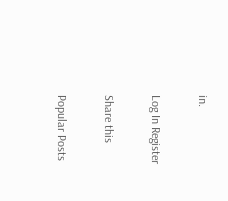in.

Log In Register

Share this

Popular Posts